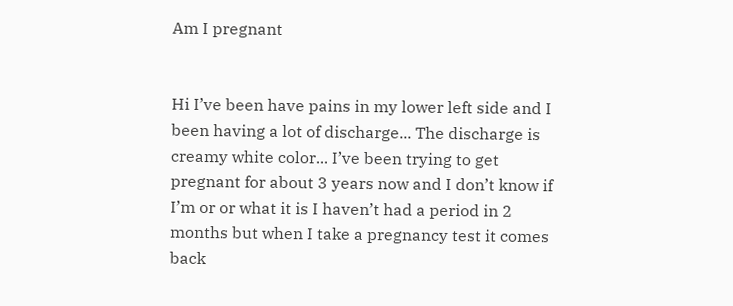Am I pregnant


Hi I’ve been have pains in my lower left side and I been having a lot of discharge... The discharge is creamy white color... I’ve been trying to get pregnant for about 3 years now and I don’t know if I’m or or what it is I haven’t had a period in 2 months but when I take a pregnancy test it comes back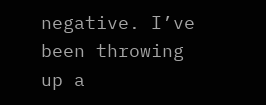negative. I’ve been throwing up a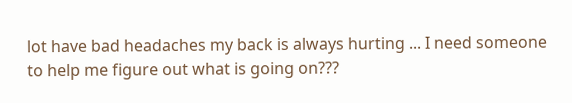lot have bad headaches my back is always hurting ... I need someone to help me figure out what is going on???